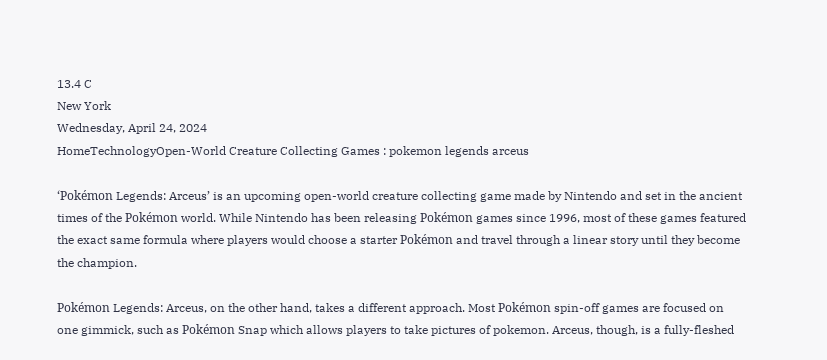13.4 C
New York
Wednesday, April 24, 2024
HomeTechnologyOpen-World Creature Collecting Games : pokemon legends arceus

‘Pokémon Legends: Arceus’ is an upcoming open-world creature collecting game made by Nintendo and set in the ancient times of the Pokémon world. While Nintendo has been releasing Pokémon games since 1996, most of these games featured the exact same formula where players would choose a starter Pokémon and travel through a linear story until they become the champion.

Pokémon Legends: Arceus, on the other hand, takes a different approach. Most Pokémon spin-off games are focused on one gimmick, such as Pokémon Snap which allows players to take pictures of pokemon. Arceus, though, is a fully-fleshed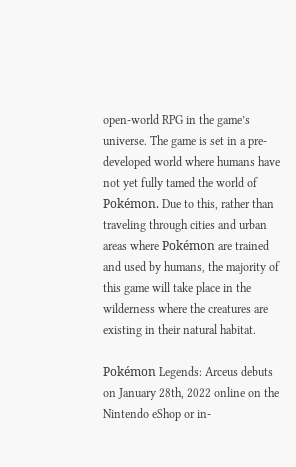open-world RPG in the game’s universe. The game is set in a pre-developed world where humans have not yet fully tamed the world of Pokémon. Due to this, rather than traveling through cities and urban areas where Pokémon are trained and used by humans, the majority of this game will take place in the wilderness where the creatures are existing in their natural habitat.

Pokémon Legends: Arceus debuts on January 28th, 2022 online on the Nintendo eShop or in-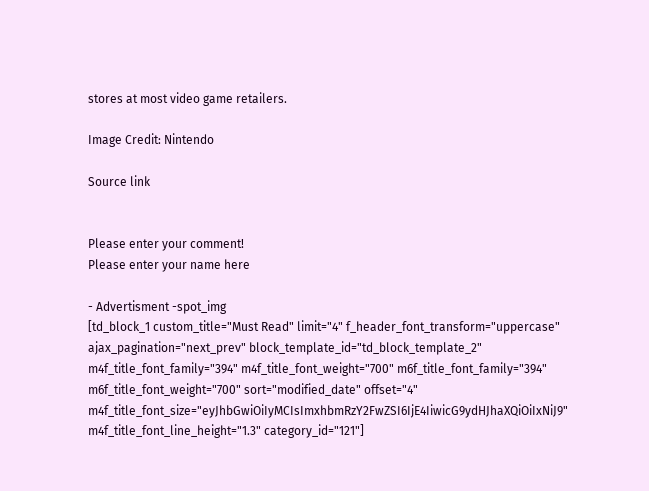stores at most video game retailers.

Image Credit: Nintendo

Source link


Please enter your comment!
Please enter your name here

- Advertisment -spot_img
[td_block_1 custom_title="Must Read" limit="4" f_header_font_transform="uppercase" ajax_pagination="next_prev" block_template_id="td_block_template_2" m4f_title_font_family="394" m4f_title_font_weight="700" m6f_title_font_family="394" m6f_title_font_weight="700" sort="modified_date" offset="4" m4f_title_font_size="eyJhbGwiOiIyMCIsImxhbmRzY2FwZSI6IjE4IiwicG9ydHJhaXQiOiIxNiJ9" m4f_title_font_line_height="1.3" category_id="121"]